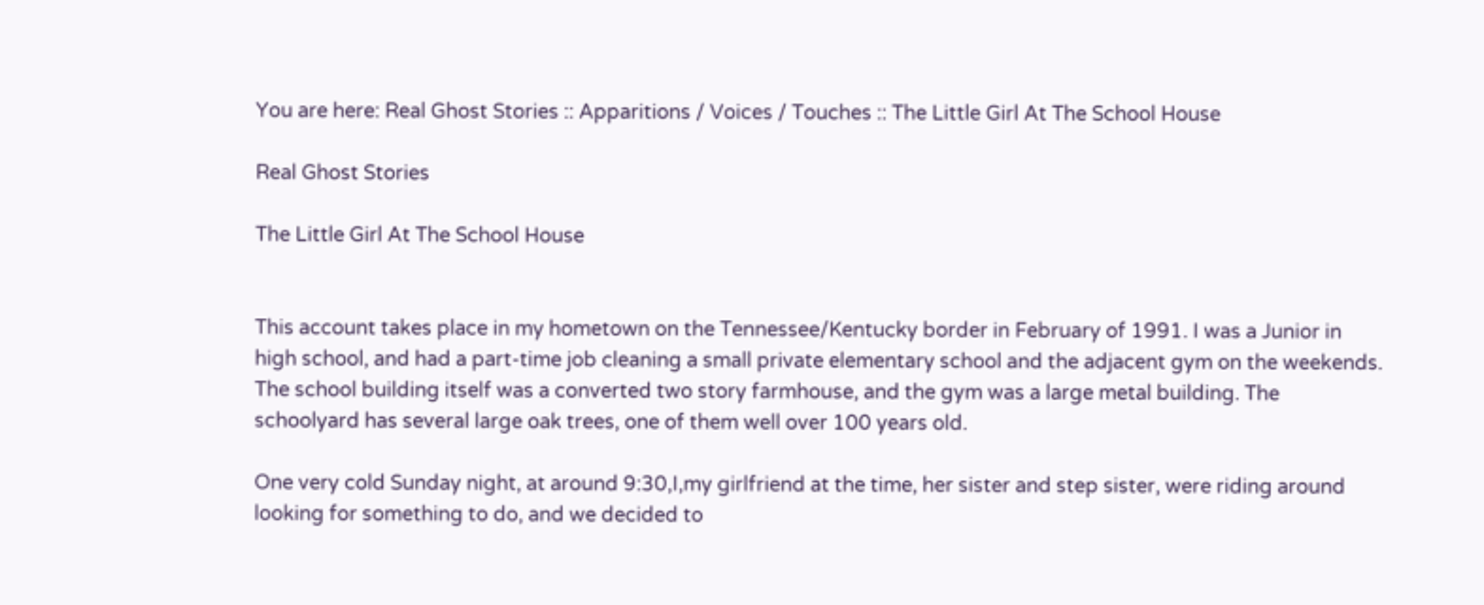You are here: Real Ghost Stories :: Apparitions / Voices / Touches :: The Little Girl At The School House

Real Ghost Stories

The Little Girl At The School House


This account takes place in my hometown on the Tennessee/Kentucky border in February of 1991. I was a Junior in high school, and had a part-time job cleaning a small private elementary school and the adjacent gym on the weekends. The school building itself was a converted two story farmhouse, and the gym was a large metal building. The schoolyard has several large oak trees, one of them well over 100 years old.

One very cold Sunday night, at around 9:30,I,my girlfriend at the time, her sister and step sister, were riding around looking for something to do, and we decided to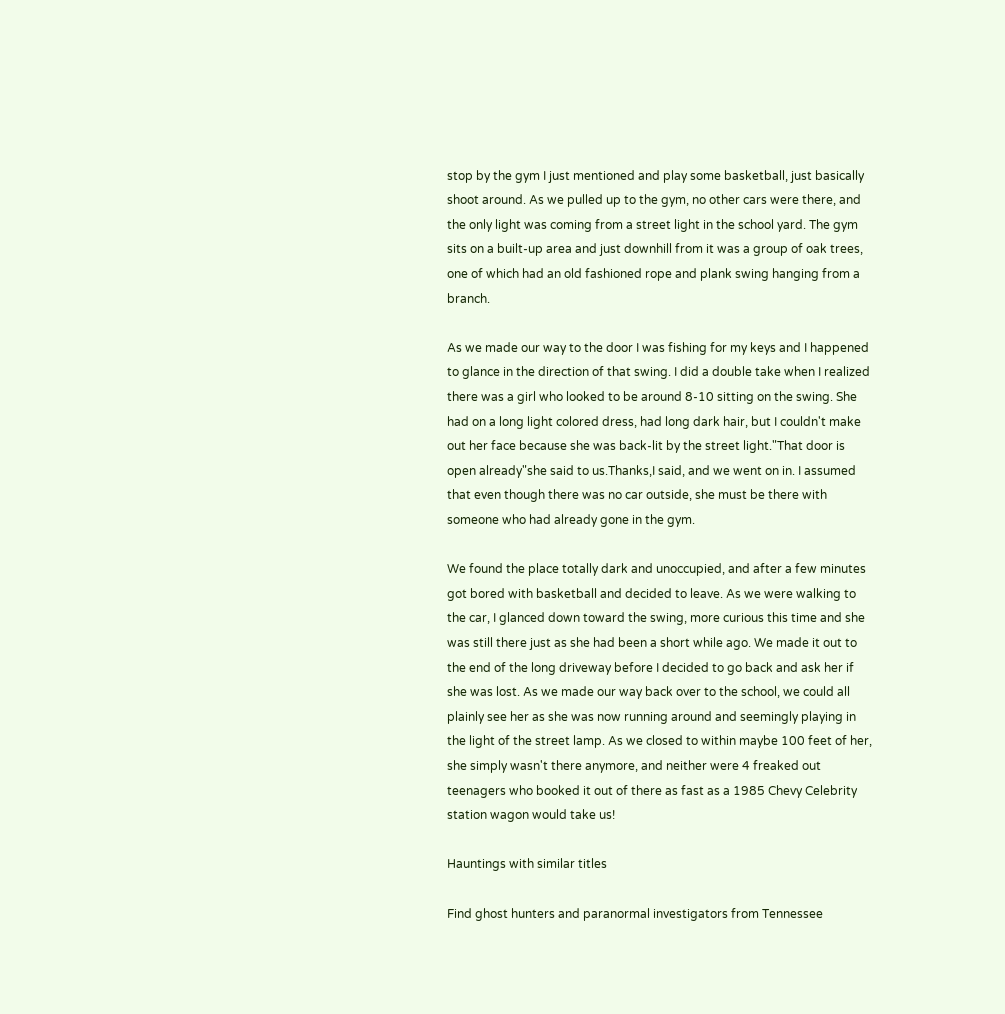stop by the gym I just mentioned and play some basketball, just basically shoot around. As we pulled up to the gym, no other cars were there, and the only light was coming from a street light in the school yard. The gym sits on a built-up area and just downhill from it was a group of oak trees, one of which had an old fashioned rope and plank swing hanging from a branch.

As we made our way to the door I was fishing for my keys and I happened to glance in the direction of that swing. I did a double take when I realized there was a girl who looked to be around 8-10 sitting on the swing. She had on a long light colored dress, had long dark hair, but I couldn't make out her face because she was back-lit by the street light."That door is open already"she said to us.Thanks,I said, and we went on in. I assumed that even though there was no car outside, she must be there with someone who had already gone in the gym.

We found the place totally dark and unoccupied, and after a few minutes got bored with basketball and decided to leave. As we were walking to the car, I glanced down toward the swing, more curious this time and she was still there just as she had been a short while ago. We made it out to the end of the long driveway before I decided to go back and ask her if she was lost. As we made our way back over to the school, we could all plainly see her as she was now running around and seemingly playing in the light of the street lamp. As we closed to within maybe 100 feet of her, she simply wasn't there anymore, and neither were 4 freaked out teenagers who booked it out of there as fast as a 1985 Chevy Celebrity station wagon would take us!

Hauntings with similar titles

Find ghost hunters and paranormal investigators from Tennessee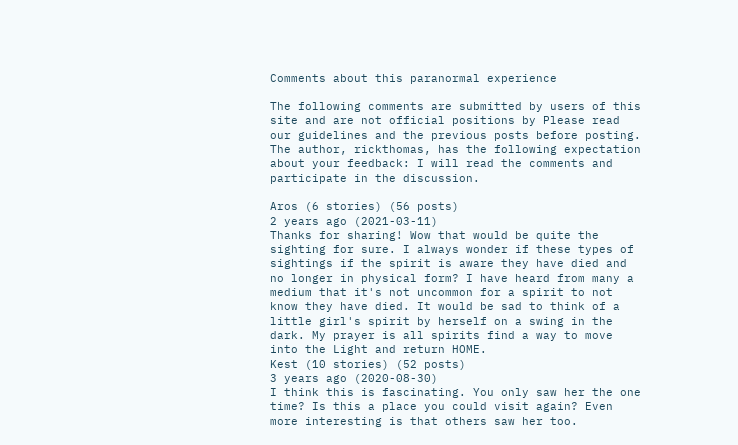Comments about this paranormal experience

The following comments are submitted by users of this site and are not official positions by Please read our guidelines and the previous posts before posting. The author, rickthomas, has the following expectation about your feedback: I will read the comments and participate in the discussion.

Aros (6 stories) (56 posts)
2 years ago (2021-03-11)
Thanks for sharing! Wow that would be quite the sighting for sure. I always wonder if these types of sightings if the spirit is aware they have died and no longer in physical form? I have heard from many a medium that it's not uncommon for a spirit to not know they have died. It would be sad to think of a little girl's spirit by herself on a swing in the dark. My prayer is all spirits find a way to move into the Light and return HOME.
Kest (10 stories) (52 posts)
3 years ago (2020-08-30)
I think this is fascinating. You only saw her the one time? Is this a place you could visit again? Even more interesting is that others saw her too.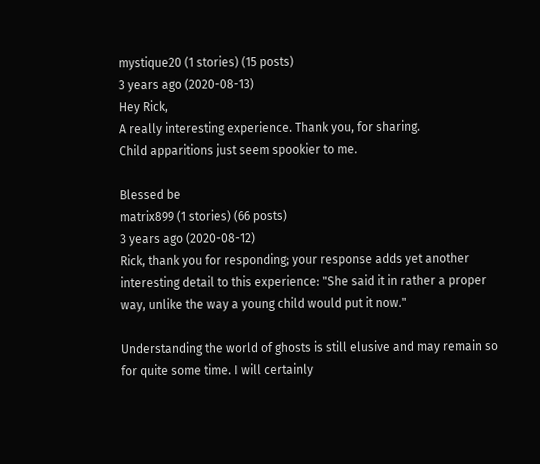mystique20 (1 stories) (15 posts)
3 years ago (2020-08-13)
Hey Rick,
A really interesting experience. Thank you, for sharing.
Child apparitions just seem spookier to me.

Blessed be
matrix899 (1 stories) (66 posts)
3 years ago (2020-08-12)
Rick, thank you for responding; your response adds yet another interesting detail to this experience: "She said it in rather a proper way, unlike the way a young child would put it now."

Understanding the world of ghosts is still elusive and may remain so for quite some time. I will certainly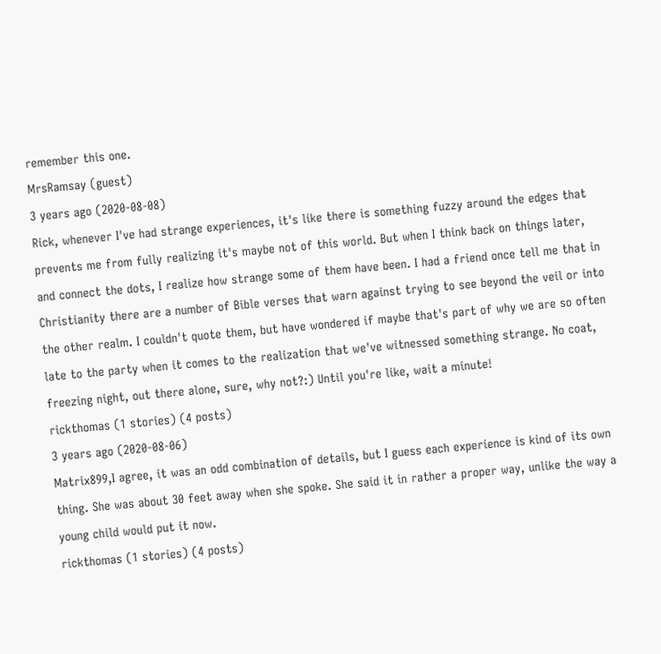remember this one.
MrsRamsay (guest)
3 years ago (2020-08-08)
Rick, whenever I've had strange experiences, it's like there is something fuzzy around the edges that prevents me from fully realizing it's maybe not of this world. But when I think back on things later, and connect the dots, I realize how strange some of them have been. I had a friend once tell me that in Christianity there are a number of Bible verses that warn against trying to see beyond the veil or into the other realm. I couldn't quote them, but have wondered if maybe that's part of why we are so often late to the party when it comes to the realization that we've witnessed something strange. No coat, freezing night, out there alone, sure, why not?:) Until you're like, wait a minute!
rickthomas (1 stories) (4 posts)
3 years ago (2020-08-06)
Matrix899,I agree, it was an odd combination of details, but I guess each experience is kind of its own thing. She was about 30 feet away when she spoke. She said it in rather a proper way, unlike the way a young child would put it now.
rickthomas (1 stories) (4 posts)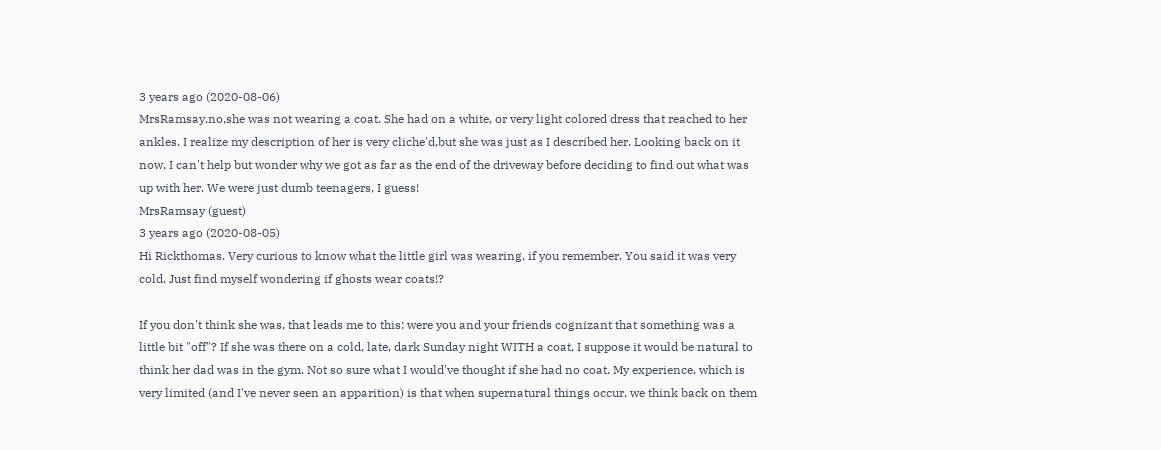3 years ago (2020-08-06)
MrsRamsay,no,she was not wearing a coat. She had on a white, or very light colored dress that reached to her ankles. I realize my description of her is very cliche'd,but she was just as I described her. Looking back on it now, I can't help but wonder why we got as far as the end of the driveway before deciding to find out what was up with her. We were just dumb teenagers, I guess!
MrsRamsay (guest)
3 years ago (2020-08-05)
Hi Rickthomas. Very curious to know what the little girl was wearing, if you remember. You said it was very cold. Just find myself wondering if ghosts wear coats!?

If you don't think she was, that leads me to this: were you and your friends cognizant that something was a little bit "off"? If she was there on a cold, late, dark Sunday night WITH a coat, I suppose it would be natural to think her dad was in the gym. Not so sure what I would've thought if she had no coat. My experience, which is very limited (and I've never seen an apparition) is that when supernatural things occur, we think back on them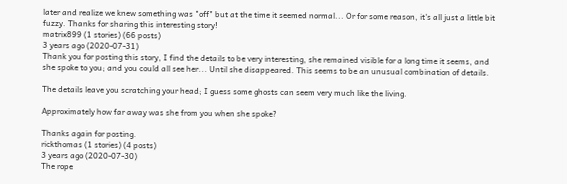later and realize we knew something was "off" but at the time it seemed normal... Or for some reason, it's all just a little bit fuzzy. Thanks for sharing this interesting story!
matrix899 (1 stories) (66 posts)
3 years ago (2020-07-31)
Thank you for posting this story, I find the details to be very interesting, she remained visible for a long time it seems, and she spoke to you; and you could all see her... Until she disappeared. This seems to be an unusual combination of details.

The details leave you scratching your head; I guess some ghosts can seem very much like the living.

Approximately how far away was she from you when she spoke?

Thanks again for posting.
rickthomas (1 stories) (4 posts)
3 years ago (2020-07-30)
The rope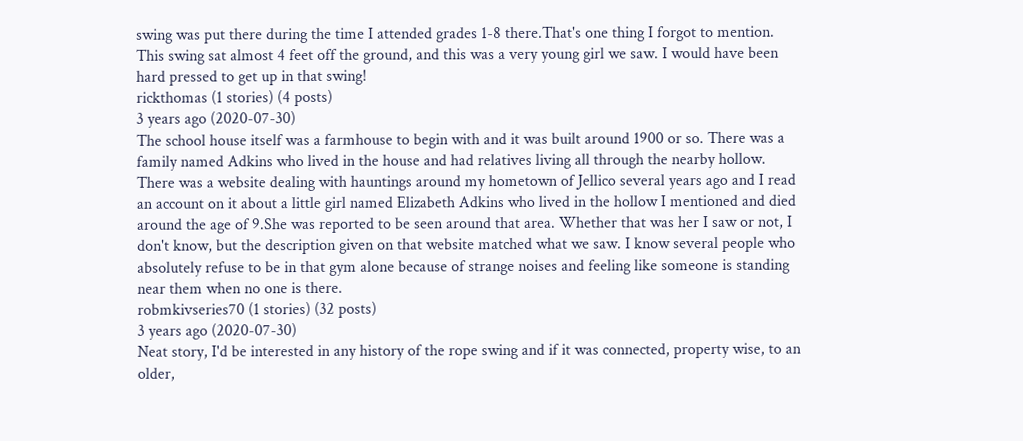swing was put there during the time I attended grades 1-8 there.That's one thing I forgot to mention. This swing sat almost 4 feet off the ground, and this was a very young girl we saw. I would have been hard pressed to get up in that swing!
rickthomas (1 stories) (4 posts)
3 years ago (2020-07-30)
The school house itself was a farmhouse to begin with and it was built around 1900 or so. There was a family named Adkins who lived in the house and had relatives living all through the nearby hollow. There was a website dealing with hauntings around my hometown of Jellico several years ago and I read an account on it about a little girl named Elizabeth Adkins who lived in the hollow I mentioned and died around the age of 9.She was reported to be seen around that area. Whether that was her I saw or not, I don't know, but the description given on that website matched what we saw. I know several people who absolutely refuse to be in that gym alone because of strange noises and feeling like someone is standing near them when no one is there.
robmkivseries70 (1 stories) (32 posts)
3 years ago (2020-07-30)
Neat story, I'd be interested in any history of the rope swing and if it was connected, property wise, to an older,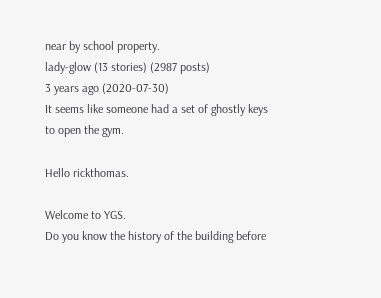near by school property.
lady-glow (13 stories) (2987 posts)
3 years ago (2020-07-30)
It seems like someone had a set of ghostly keys to open the gym.

Hello rickthomas.

Welcome to YGS.
Do you know the history of the building before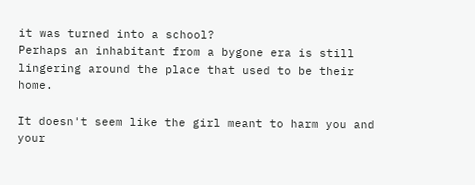it was turned into a school?
Perhaps an inhabitant from a bygone era is still lingering around the place that used to be their home.

It doesn't seem like the girl meant to harm you and your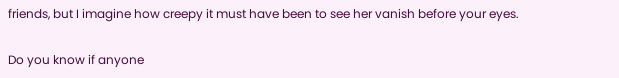friends, but I imagine how creepy it must have been to see her vanish before your eyes.

Do you know if anyone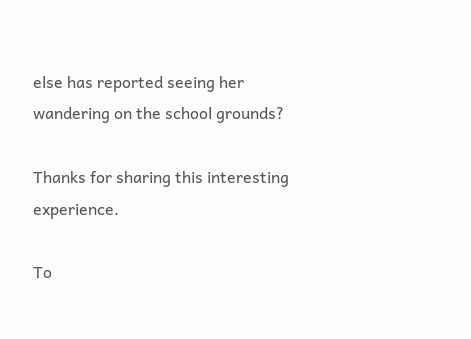else has reported seeing her wandering on the school grounds?

Thanks for sharing this interesting experience.

To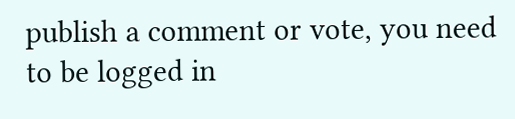publish a comment or vote, you need to be logged in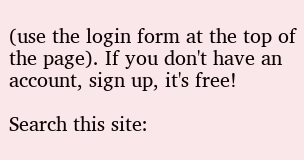(use the login form at the top of the page). If you don't have an account, sign up, it's free!

Search this site: